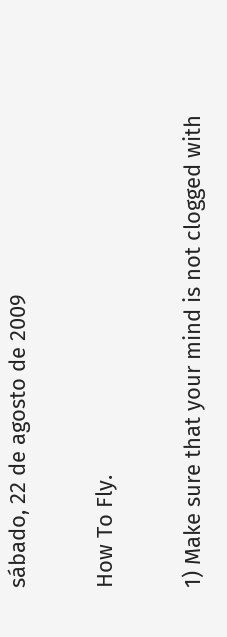sábado, 22 de agosto de 2009

How To Fly.

1) Make sure that your mind is not clogged with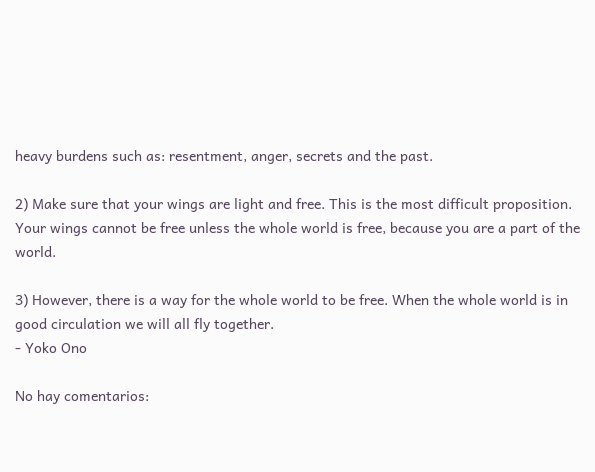heavy burdens such as: resentment, anger, secrets and the past.

2) Make sure that your wings are light and free. This is the most difficult proposition. Your wings cannot be free unless the whole world is free, because you are a part of the world.

3) However, there is a way for the whole world to be free. When the whole world is in good circulation we will all fly together.
- Yoko Ono

No hay comentarios: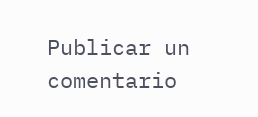Publicar un comentario